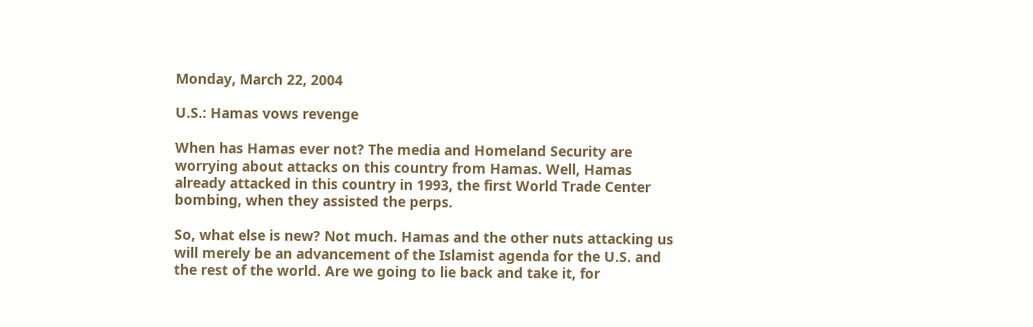Monday, March 22, 2004

U.S.: Hamas vows revenge

When has Hamas ever not? The media and Homeland Security are worrying about attacks on this country from Hamas. Well, Hamas already attacked in this country in 1993, the first World Trade Center bombing, when they assisted the perps.

So, what else is new? Not much. Hamas and the other nuts attacking us will merely be an advancement of the Islamist agenda for the U.S. and the rest of the world. Are we going to lie back and take it, for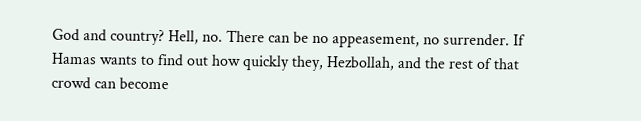God and country? Hell, no. There can be no appeasement, no surrender. If Hamas wants to find out how quickly they, Hezbollah, and the rest of that crowd can become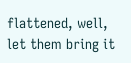flattened, well, let them bring it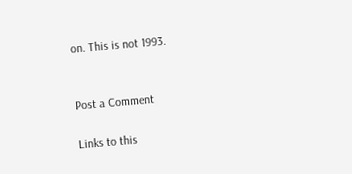on. This is not 1993.


Post a Comment

Links to this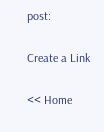post:

Create a Link

<< Home